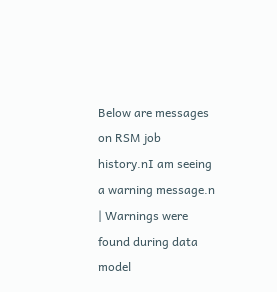Below are messages on RSM job history.nI am seeing a warning message.n | Warnings were found during data model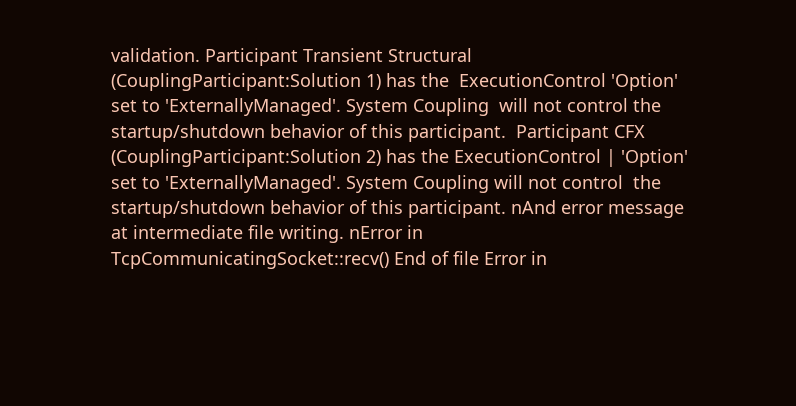validation. Participant Transient Structural (CouplingParticipant:Solution 1) has the  ExecutionControl 'Option' set to 'ExternallyManaged'. System Coupling  will not control the startup/shutdown behavior of this participant.  Participant CFX (CouplingParticipant:Solution 2) has the ExecutionControl | 'Option' set to 'ExternallyManaged'. System Coupling will not control  the startup/shutdown behavior of this participant. nAnd error message at intermediate file writing. nError in TcpCommunicatingSocket::recv() End of file Error in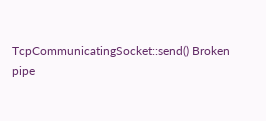TcpCommunicatingSocket::send() Broken pipe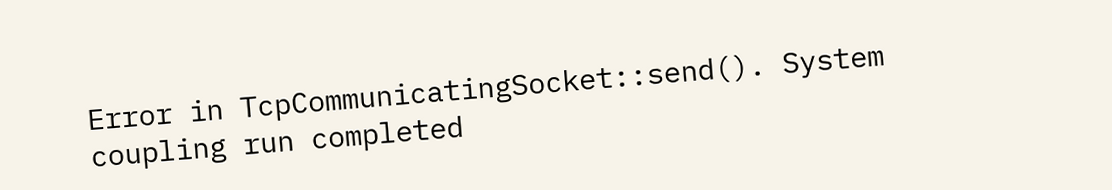Error in TcpCommunicatingSocket::send(). System coupling run completed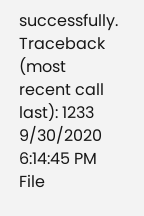successfully. Traceback (most recent call last): 1233 9/30/2020 6:14:45 PM  File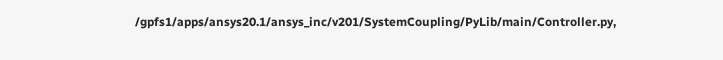/gpfs1/apps/ansys20.1/ansys_inc/v201/SystemCoupling/PyLib/main/Controller.py,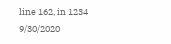line 162, in 1234 9/30/2020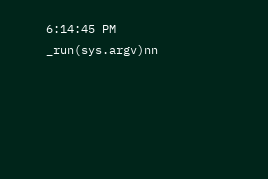6:14:45 PM   _run(sys.argv)nn